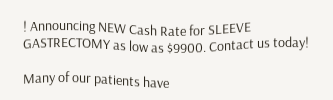! Announcing NEW Cash Rate for SLEEVE GASTRECTOMY as low as $9900. Contact us today!

Many of our patients have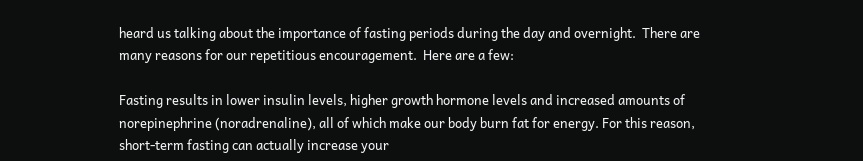heard us talking about the importance of fasting periods during the day and overnight.  There are many reasons for our repetitious encouragement.  Here are a few:

Fasting results in lower insulin levels, higher growth hormone levels and increased amounts of norepinephrine (noradrenaline), all of which make our body burn fat for energy. For this reason, short-term fasting can actually increase your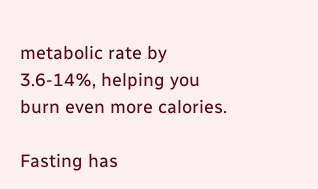metabolic rate by 3.6-14%, helping you burn even more calories.

Fasting has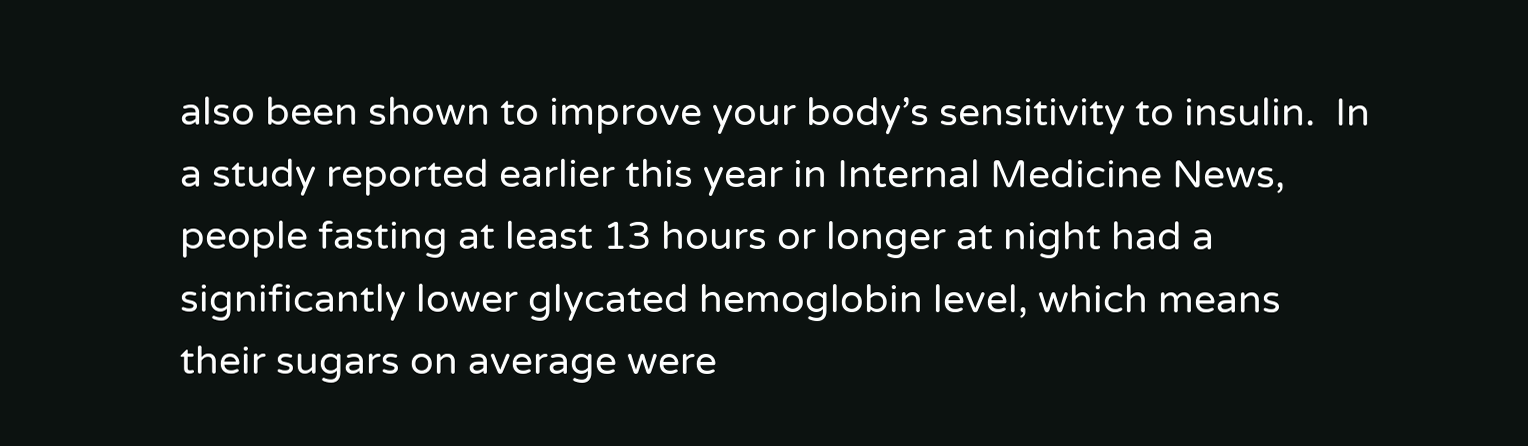also been shown to improve your body’s sensitivity to insulin.  In a study reported earlier this year in Internal Medicine News, people fasting at least 13 hours or longer at night had a significantly lower glycated hemoglobin level, which means their sugars on average were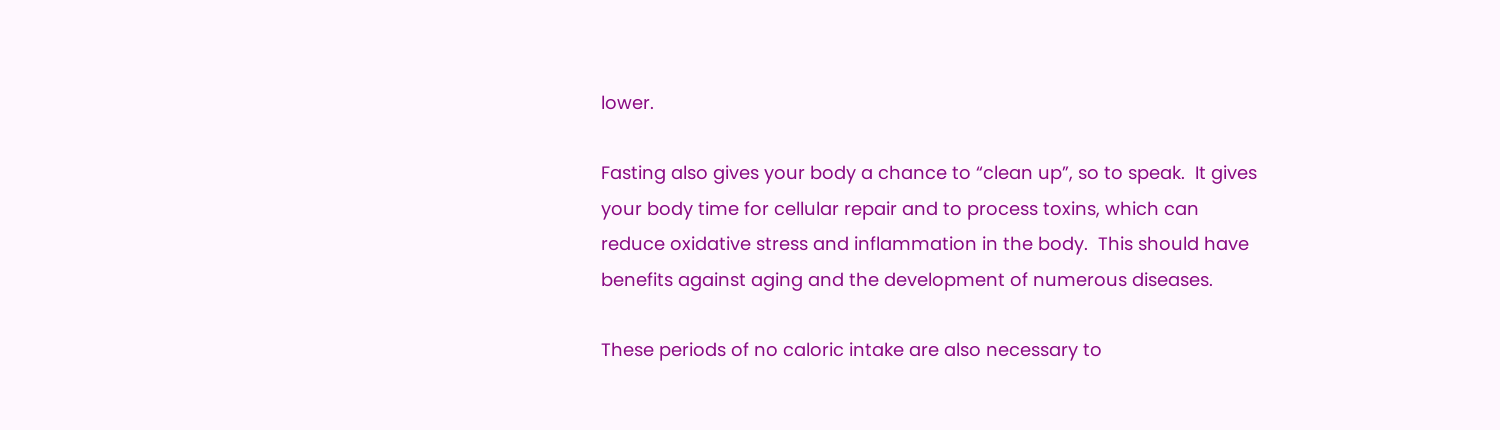lower.

Fasting also gives your body a chance to “clean up”, so to speak.  It gives your body time for cellular repair and to process toxins, which can reduce oxidative stress and inflammation in the body.  This should have benefits against aging and the development of numerous diseases.

These periods of no caloric intake are also necessary to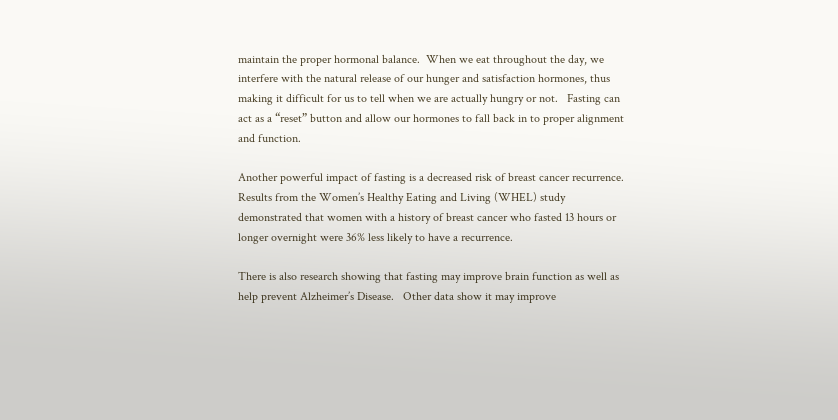maintain the proper hormonal balance.  When we eat throughout the day, we interfere with the natural release of our hunger and satisfaction hormones, thus making it difficult for us to tell when we are actually hungry or not.   Fasting can act as a “reset” button and allow our hormones to fall back in to proper alignment and function.

Another powerful impact of fasting is a decreased risk of breast cancer recurrence.  Results from the Women’s Healthy Eating and Living (WHEL) study demonstrated that women with a history of breast cancer who fasted 13 hours or longer overnight were 36% less likely to have a recurrence.

There is also research showing that fasting may improve brain function as well as help prevent Alzheimer’s Disease.   Other data show it may improve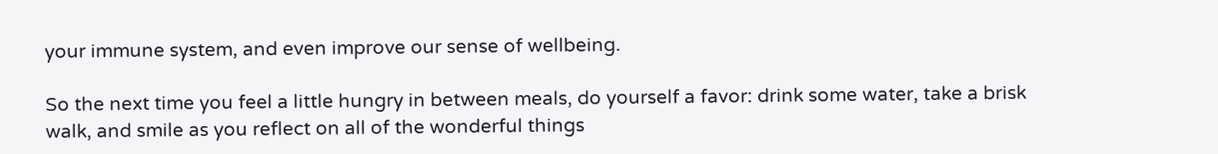your immune system, and even improve our sense of wellbeing.

So the next time you feel a little hungry in between meals, do yourself a favor: drink some water, take a brisk walk, and smile as you reflect on all of the wonderful things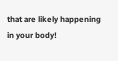that are likely happening in your body!